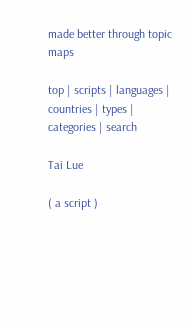made better through topic maps

top | scripts | languages | countries | types | categories | search

Tai Lue

( a script )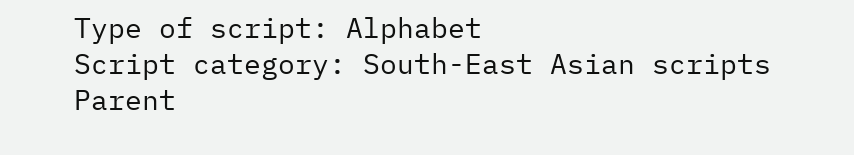Type of script: Alphabet
Script category: South-East Asian scripts
Parent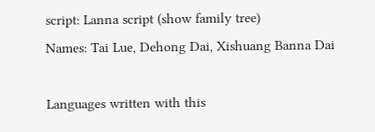script: Lanna script (show family tree)
Names: Tai Lue, Dehong Dai, Xishuang Banna Dai

Languages written with this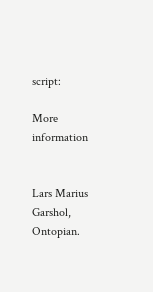script:

More information


Lars Marius Garshol, Ontopian.